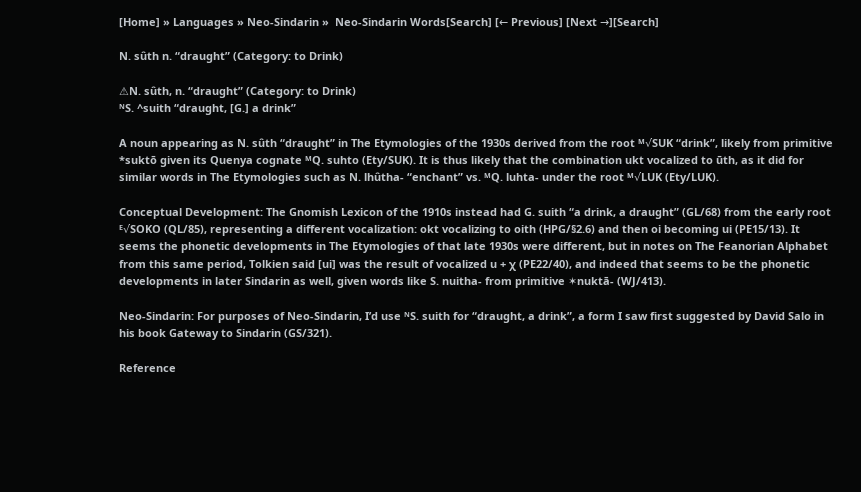[Home] » Languages » Neo-Sindarin »  Neo-Sindarin Words[Search] [← Previous] [Next →][Search]

N. sûth n. “draught” (Category: to Drink)

⚠N. sûth, n. “draught” (Category: to Drink)
ᴺS. ^suith “draught, [G.] a drink”

A noun appearing as N. sûth “draught” in The Etymologies of the 1930s derived from the root ᴹ√SUK “drink”, likely from primitive *suktō given its Quenya cognate ᴹQ. suhto (Ety/SUK). It is thus likely that the combination ukt vocalized to ūth, as it did for similar words in The Etymologies such as N. lhûtha- “enchant” vs. ᴹQ. luhta- under the root ᴹ√LUK (Ety/LUK).

Conceptual Development: The Gnomish Lexicon of the 1910s instead had G. suith “a drink, a draught” (GL/68) from the early root ᴱ√SOKO (QL/85), representing a different vocalization: okt vocalizing to oith (HPG/§2.6) and then oi becoming ui (PE15/13). It seems the phonetic developments in The Etymologies of that late 1930s were different, but in notes on The Feanorian Alphabet from this same period, Tolkien said [ui] was the result of vocalized u + χ (PE22/40), and indeed that seems to be the phonetic developments in later Sindarin as well, given words like S. nuitha- from primitive ✶nuktā- (WJ/413).

Neo-Sindarin: For purposes of Neo-Sindarin, I’d use ᴺS. suith for “draught, a drink”, a form I saw first suggested by David Salo in his book Gateway to Sindarin (GS/321).

Reference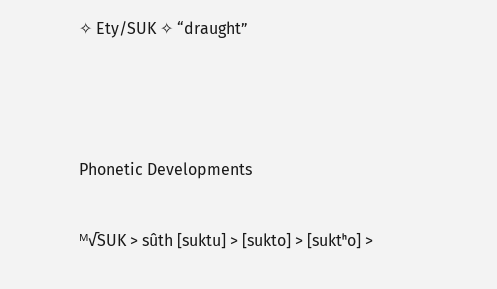✧ Ety/SUK ✧ “draught”



Phonetic Developments

ᴹ√SUK > sûth [suktu] > [sukto] > [suktʰo] >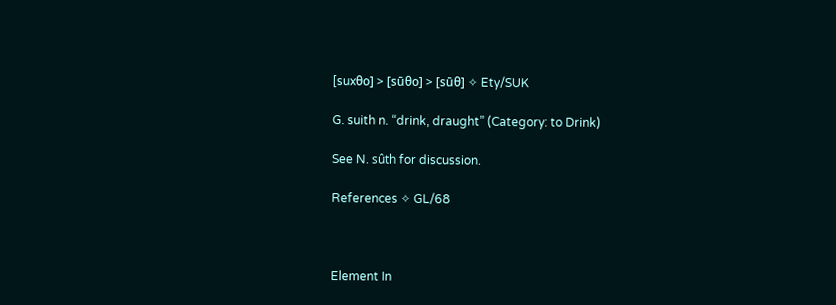[suxθo] > [sūθo] > [sūθ] ✧ Ety/SUK

G. suith n. “drink, draught” (Category: to Drink)

See N. sûth for discussion.

References ✧ GL/68



Element In